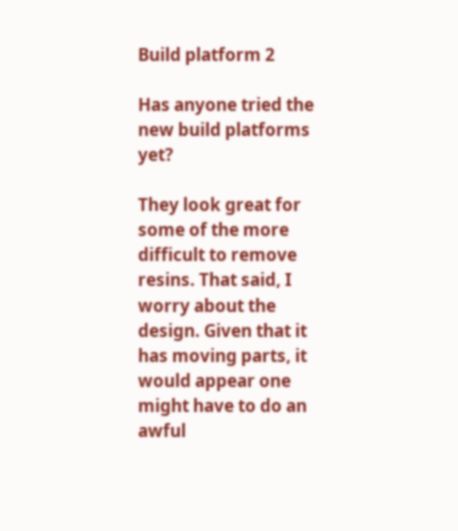Build platform 2

Has anyone tried the new build platforms yet?

They look great for some of the more difficult to remove resins. That said, I worry about the design. Given that it has moving parts, it would appear one might have to do an awful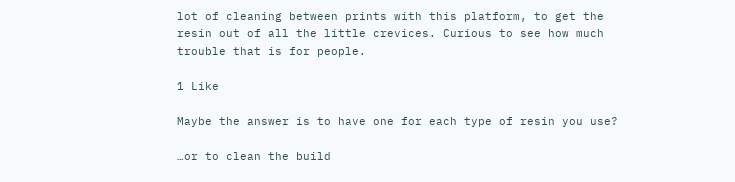lot of cleaning between prints with this platform, to get the resin out of all the little crevices. Curious to see how much trouble that is for people.

1 Like

Maybe the answer is to have one for each type of resin you use?

…or to clean the build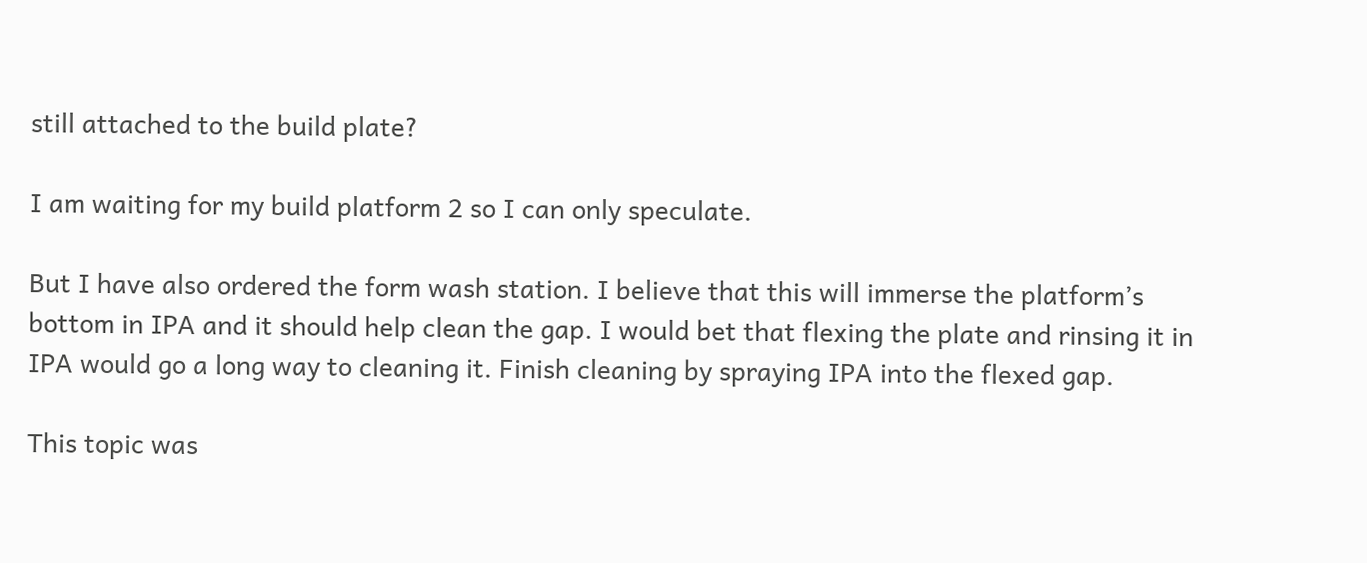still attached to the build plate?

I am waiting for my build platform 2 so I can only speculate.

But I have also ordered the form wash station. I believe that this will immerse the platform’s bottom in IPA and it should help clean the gap. I would bet that flexing the plate and rinsing it in IPA would go a long way to cleaning it. Finish cleaning by spraying IPA into the flexed gap.

This topic was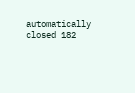automatically closed 182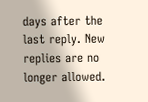days after the last reply. New replies are no longer allowed.